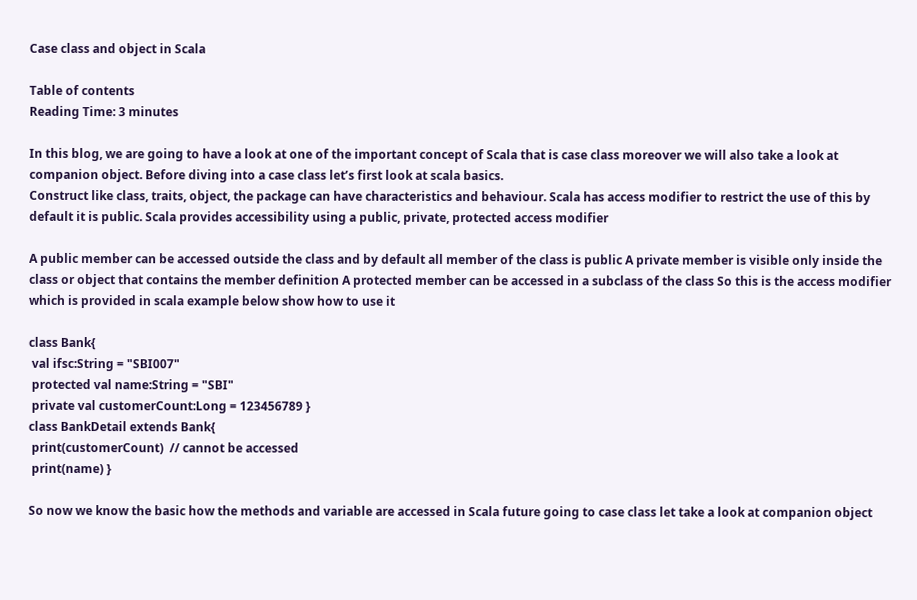Case class and object in Scala

Table of contents
Reading Time: 3 minutes

In this blog, we are going to have a look at one of the important concept of Scala that is case class moreover we will also take a look at companion object. Before diving into a case class let’s first look at scala basics.
Construct like class, traits, object, the package can have characteristics and behaviour. Scala has access modifier to restrict the use of this by default it is public. Scala provides accessibility using a public, private, protected access modifier

A public member can be accessed outside the class and by default all member of the class is public A private member is visible only inside the class or object that contains the member definition A protected member can be accessed in a subclass of the class So this is the access modifier which is provided in scala example below show how to use it

class Bank{
 val ifsc:String = "SBI007"
 protected val name:String = "SBI"
 private val customerCount:Long = 123456789 }
class BankDetail extends Bank{
 print(customerCount)  // cannot be accessed
 print(name) }

So now we know the basic how the methods and variable are accessed in Scala future going to case class let take a look at companion object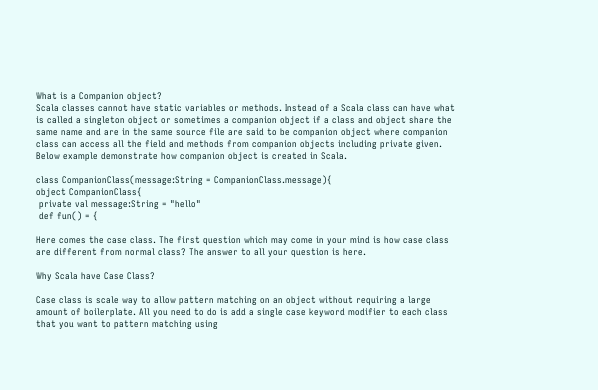What is a Companion object?
Scala classes cannot have static variables or methods. Instead of a Scala class can have what is called a singleton object or sometimes a companion object if a class and object share the same name and are in the same source file are said to be companion object where companion class can access all the field and methods from companion objects including private given. Below example demonstrate how companion object is created in Scala.

class CompanionClass(message:String = CompanionClass.message){
object CompanionClass{
 private val message:String = "hello"
 def fun() = {

Here comes the case class. The first question which may come in your mind is how case class are different from normal class? The answer to all your question is here.

Why Scala have Case Class?

Case class is scale way to allow pattern matching on an object without requiring a large amount of boilerplate. All you need to do is add a single case keyword modifier to each class that you want to pattern matching using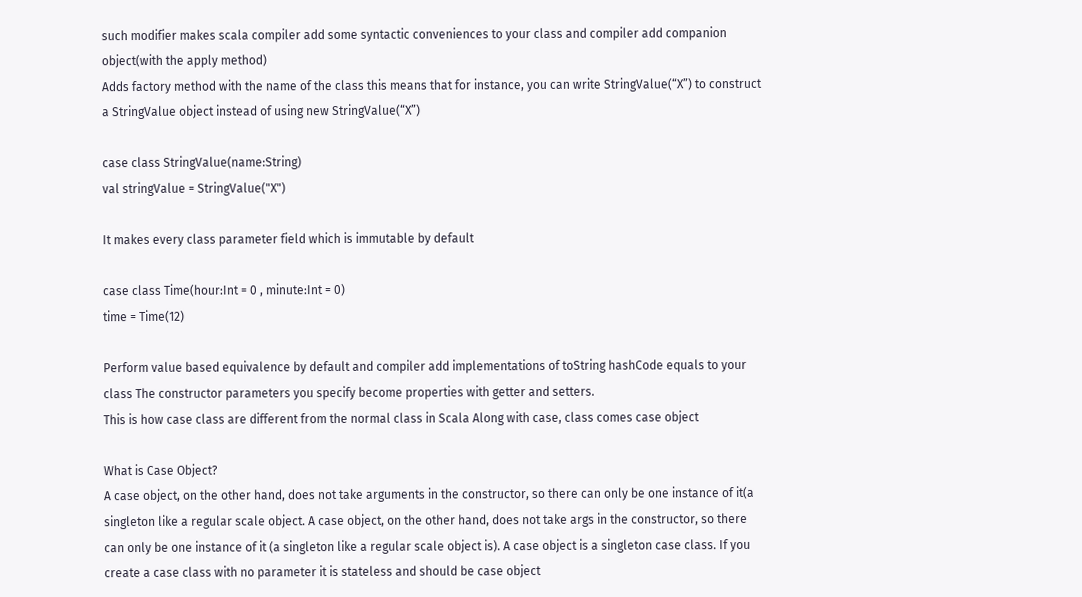such modifier makes scala compiler add some syntactic conveniences to your class and compiler add companion object(with the apply method)
Adds factory method with the name of the class this means that for instance, you can write StringValue(“X”) to construct a StringValue object instead of using new StringValue(“X”)

case class StringValue(name:String)
val stringValue = StringValue("X")

It makes every class parameter field which is immutable by default

case class Time(hour:Int = 0 , minute:Int = 0)
time = Time(12)

Perform value based equivalence by default and compiler add implementations of toString hashCode equals to your class The constructor parameters you specify become properties with getter and setters.
This is how case class are different from the normal class in Scala Along with case, class comes case object

What is Case Object?
A case object, on the other hand, does not take arguments in the constructor, so there can only be one instance of it(a singleton like a regular scale object. A case object, on the other hand, does not take args in the constructor, so there can only be one instance of it (a singleton like a regular scale object is). A case object is a singleton case class. If you create a case class with no parameter it is stateless and should be case object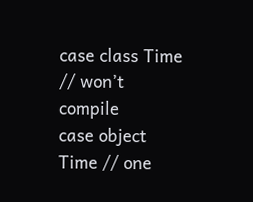case class Time   // won’t compile
case object Time // one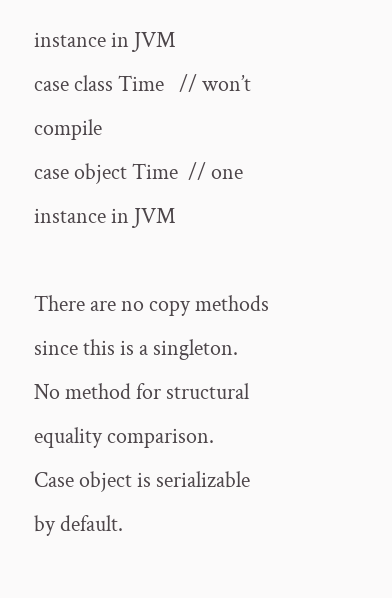instance in JVM
case class Time   // won’t compile
case object Time  // one instance in JVM

There are no copy methods since this is a singleton.
No method for structural equality comparison.
Case object is serializable by default.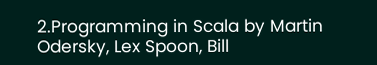2.Programming in Scala by Martin Odersky, Lex Spoon, Bill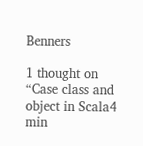Benners

1 thought on “Case class and object in Scala4 min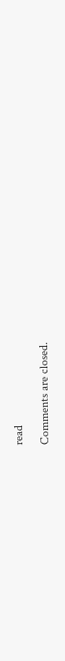read

Comments are closed.